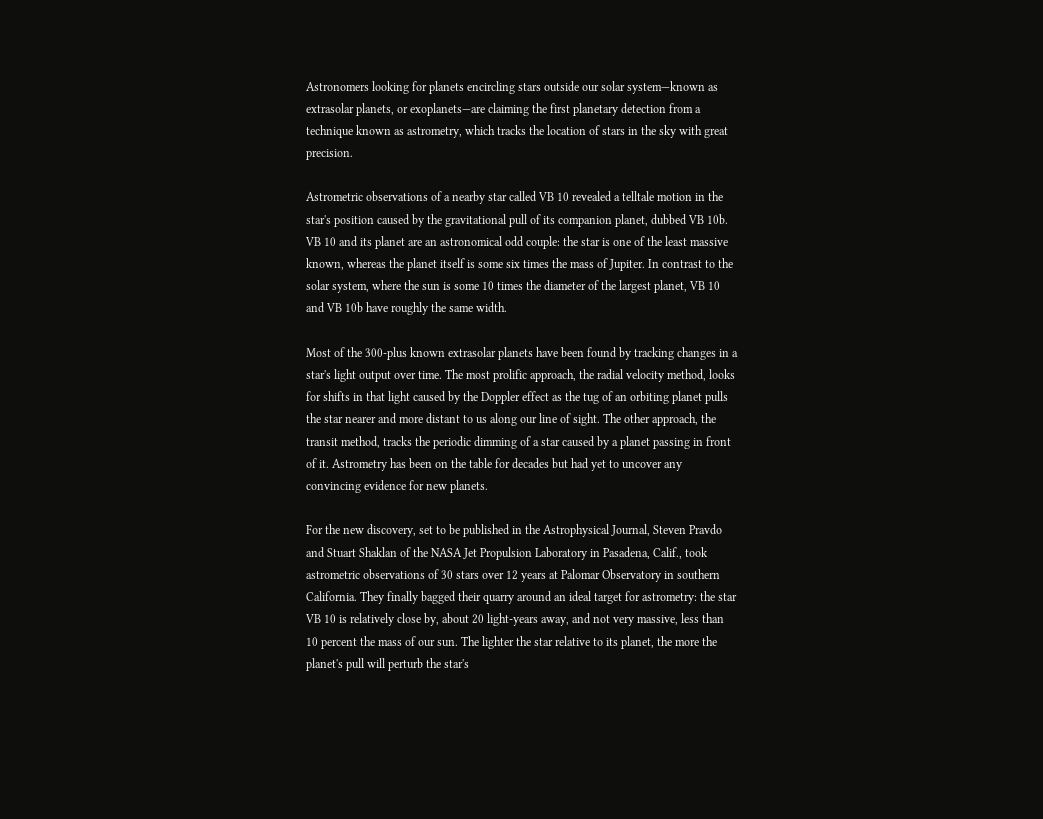Astronomers looking for planets encircling stars outside our solar system—known as extrasolar planets, or exoplanets—are claiming the first planetary detection from a technique known as astrometry, which tracks the location of stars in the sky with great precision.

Astrometric observations of a nearby star called VB 10 revealed a telltale motion in the star's position caused by the gravitational pull of its companion planet, dubbed VB 10b. VB 10 and its planet are an astronomical odd couple: the star is one of the least massive known, whereas the planet itself is some six times the mass of Jupiter. In contrast to the solar system, where the sun is some 10 times the diameter of the largest planet, VB 10 and VB 10b have roughly the same width.

Most of the 300-plus known extrasolar planets have been found by tracking changes in a star's light output over time. The most prolific approach, the radial velocity method, looks for shifts in that light caused by the Doppler effect as the tug of an orbiting planet pulls the star nearer and more distant to us along our line of sight. The other approach, the transit method, tracks the periodic dimming of a star caused by a planet passing in front of it. Astrometry has been on the table for decades but had yet to uncover any convincing evidence for new planets.

For the new discovery, set to be published in the Astrophysical Journal, Steven Pravdo and Stuart Shaklan of the NASA Jet Propulsion Laboratory in Pasadena, Calif., took astrometric observations of 30 stars over 12 years at Palomar Observatory in southern California. They finally bagged their quarry around an ideal target for astrometry: the star VB 10 is relatively close by, about 20 light-years away, and not very massive, less than 10 percent the mass of our sun. The lighter the star relative to its planet, the more the planet's pull will perturb the star's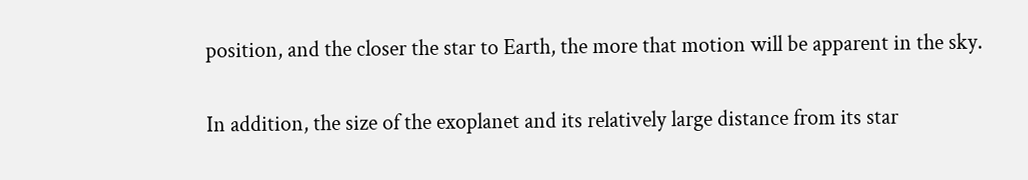position, and the closer the star to Earth, the more that motion will be apparent in the sky.

In addition, the size of the exoplanet and its relatively large distance from its star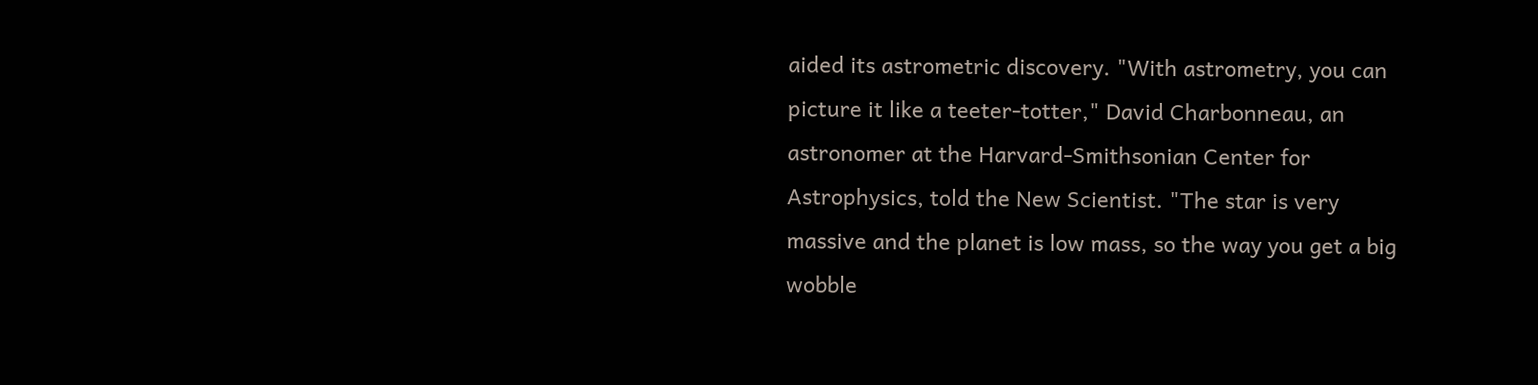aided its astrometric discovery. "With astrometry, you can picture it like a teeter-totter," David Charbonneau, an astronomer at the Harvard-Smithsonian Center for Astrophysics, told the New Scientist. "The star is very massive and the planet is low mass, so the way you get a big wobble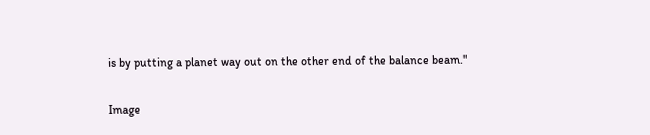is by putting a planet way out on the other end of the balance beam."

Image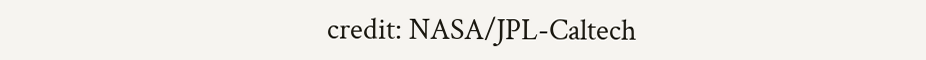credit: NASA/JPL-Caltech